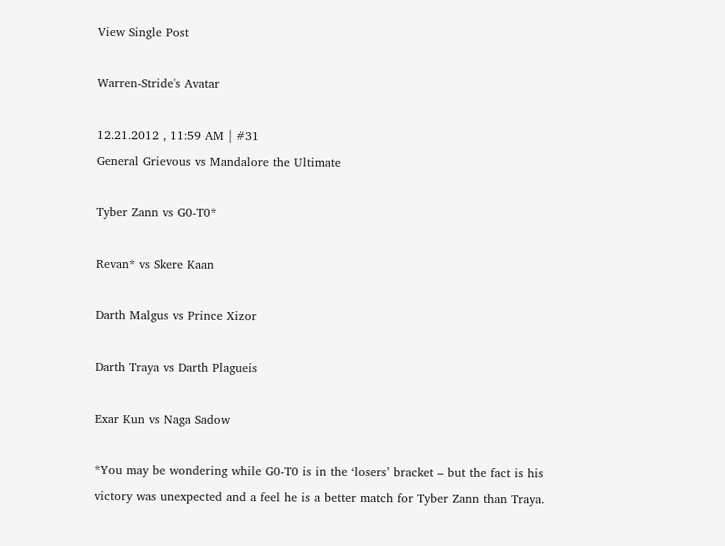View Single Post

Warren-Stride's Avatar

12.21.2012 , 11:59 AM | #31
General Grievous vs Mandalore the Ultimate

Tyber Zann vs G0-T0*

Revan* vs Skere Kaan

Darth Malgus vs Prince Xizor

Darth Traya vs Darth Plagueis

Exar Kun vs Naga Sadow

*You may be wondering while G0-T0 is in the ‘losers’ bracket – but the fact is his victory was unexpected and a feel he is a better match for Tyber Zann than Traya.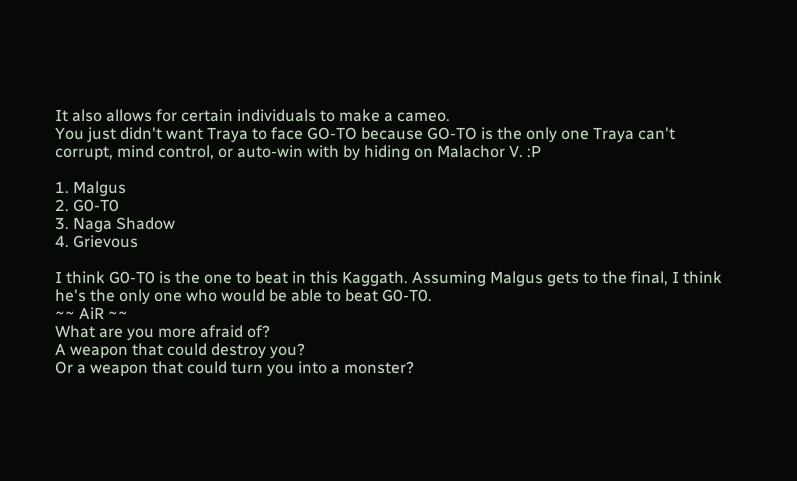It also allows for certain individuals to make a cameo.
You just didn't want Traya to face GO-TO because GO-TO is the only one Traya can't corrupt, mind control, or auto-win with by hiding on Malachor V. :P

1. Malgus
2. G0-T0
3. Naga Shadow
4. Grievous

I think G0-T0 is the one to beat in this Kaggath. Assuming Malgus gets to the final, I think he's the only one who would be able to beat G0-T0.
~~ AiR ~~
What are you more afraid of?
A weapon that could destroy you?
Or a weapon that could turn you into a monster?